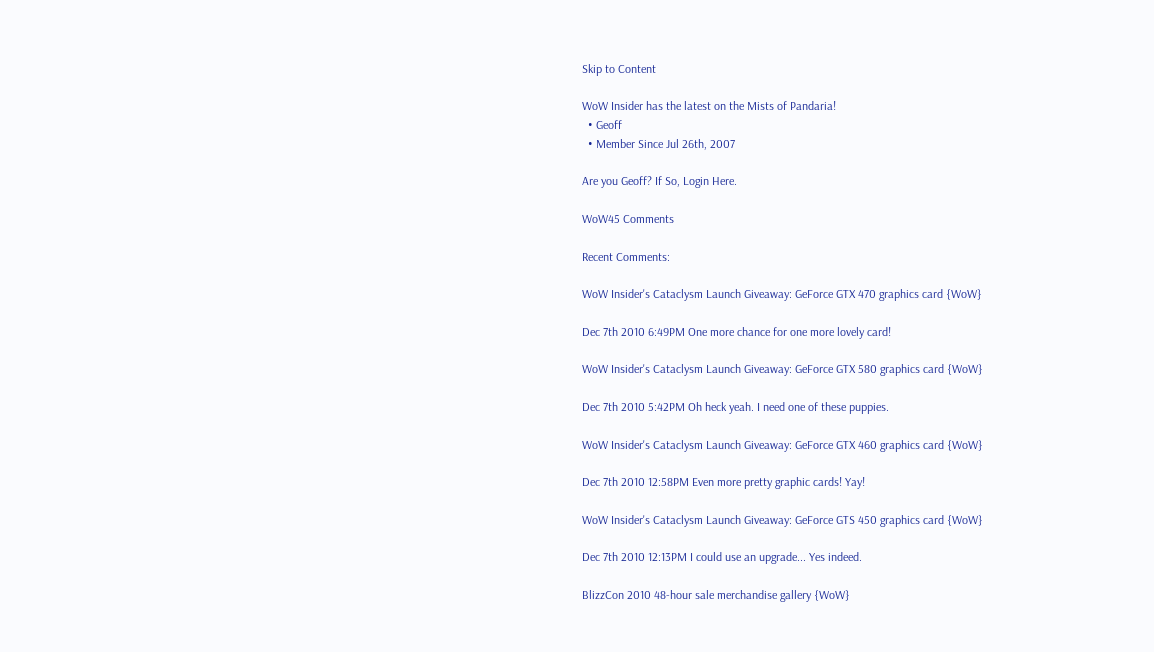Skip to Content

WoW Insider has the latest on the Mists of Pandaria!
  • Geoff
  • Member Since Jul 26th, 2007

Are you Geoff? If So, Login Here.

WoW45 Comments

Recent Comments:

WoW Insider's Cataclysm Launch Giveaway: GeForce GTX 470 graphics card {WoW}

Dec 7th 2010 6:49PM One more chance for one more lovely card!

WoW Insider's Cataclysm Launch Giveaway: GeForce GTX 580 graphics card {WoW}

Dec 7th 2010 5:42PM Oh heck yeah. I need one of these puppies.

WoW Insider's Cataclysm Launch Giveaway: GeForce GTX 460 graphics card {WoW}

Dec 7th 2010 12:58PM Even more pretty graphic cards! Yay!

WoW Insider's Cataclysm Launch Giveaway: GeForce GTS 450 graphics card {WoW}

Dec 7th 2010 12:13PM I could use an upgrade... Yes indeed.

BlizzCon 2010 48-hour sale merchandise gallery {WoW}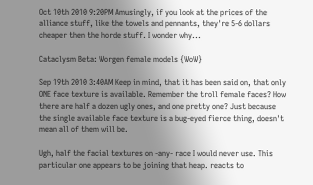Oct 10th 2010 9:20PM Amusingly, if you look at the prices of the alliance stuff, like the towels and pennants, they're 5-6 dollars cheaper then the horde stuff. I wonder why...

Cataclysm Beta: Worgen female models {WoW}

Sep 19th 2010 3:40AM Keep in mind, that it has been said on, that only ONE face texture is available. Remember the troll female faces? How there are half a dozen ugly ones, and one pretty one? Just because the single available face texture is a bug-eyed fierce thing, doesn't mean all of them will be.

Ugh, half the facial textures on -any- race I would never use. This particular one appears to be joining that heap. reacts to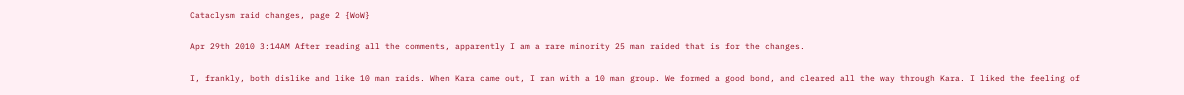Cataclysm raid changes, page 2 {WoW}

Apr 29th 2010 3:14AM After reading all the comments, apparently I am a rare minority 25 man raided that is for the changes.

I, frankly, both dislike and like 10 man raids. When Kara came out, I ran with a 10 man group. We formed a good bond, and cleared all the way through Kara. I liked the feeling of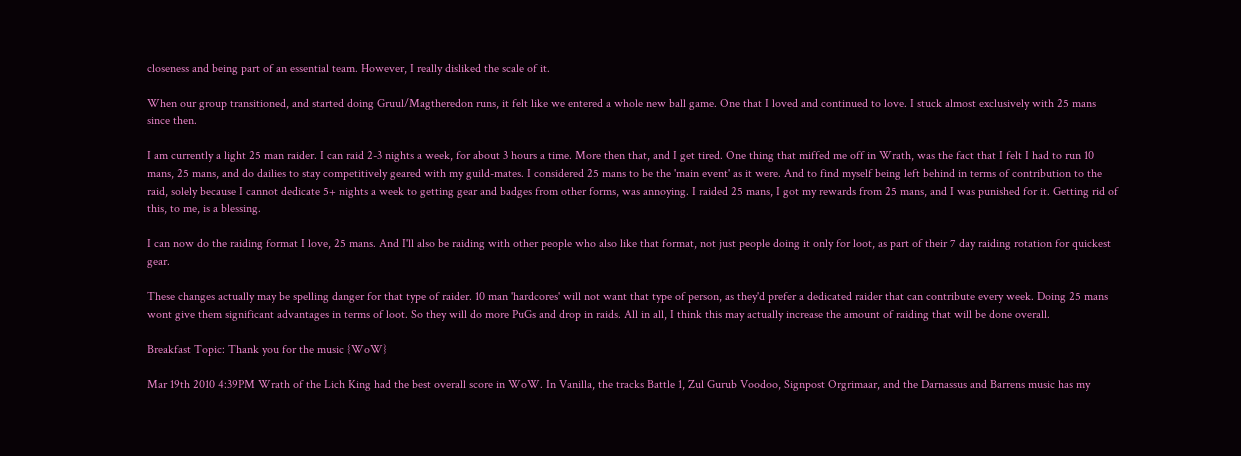closeness and being part of an essential team. However, I really disliked the scale of it.

When our group transitioned, and started doing Gruul/Magtheredon runs, it felt like we entered a whole new ball game. One that I loved and continued to love. I stuck almost exclusively with 25 mans since then.

I am currently a light 25 man raider. I can raid 2-3 nights a week, for about 3 hours a time. More then that, and I get tired. One thing that miffed me off in Wrath, was the fact that I felt I had to run 10 mans, 25 mans, and do dailies to stay competitively geared with my guild-mates. I considered 25 mans to be the 'main event' as it were. And to find myself being left behind in terms of contribution to the raid, solely because I cannot dedicate 5+ nights a week to getting gear and badges from other forms, was annoying. I raided 25 mans, I got my rewards from 25 mans, and I was punished for it. Getting rid of this, to me, is a blessing.

I can now do the raiding format I love, 25 mans. And I'll also be raiding with other people who also like that format, not just people doing it only for loot, as part of their 7 day raiding rotation for quickest gear.

These changes actually may be spelling danger for that type of raider. 10 man 'hardcores' will not want that type of person, as they'd prefer a dedicated raider that can contribute every week. Doing 25 mans wont give them significant advantages in terms of loot. So they will do more PuGs and drop in raids. All in all, I think this may actually increase the amount of raiding that will be done overall.

Breakfast Topic: Thank you for the music {WoW}

Mar 19th 2010 4:39PM Wrath of the Lich King had the best overall score in WoW. In Vanilla, the tracks Battle 1, Zul Gurub Voodoo, Signpost Orgrimaar, and the Darnassus and Barrens music has my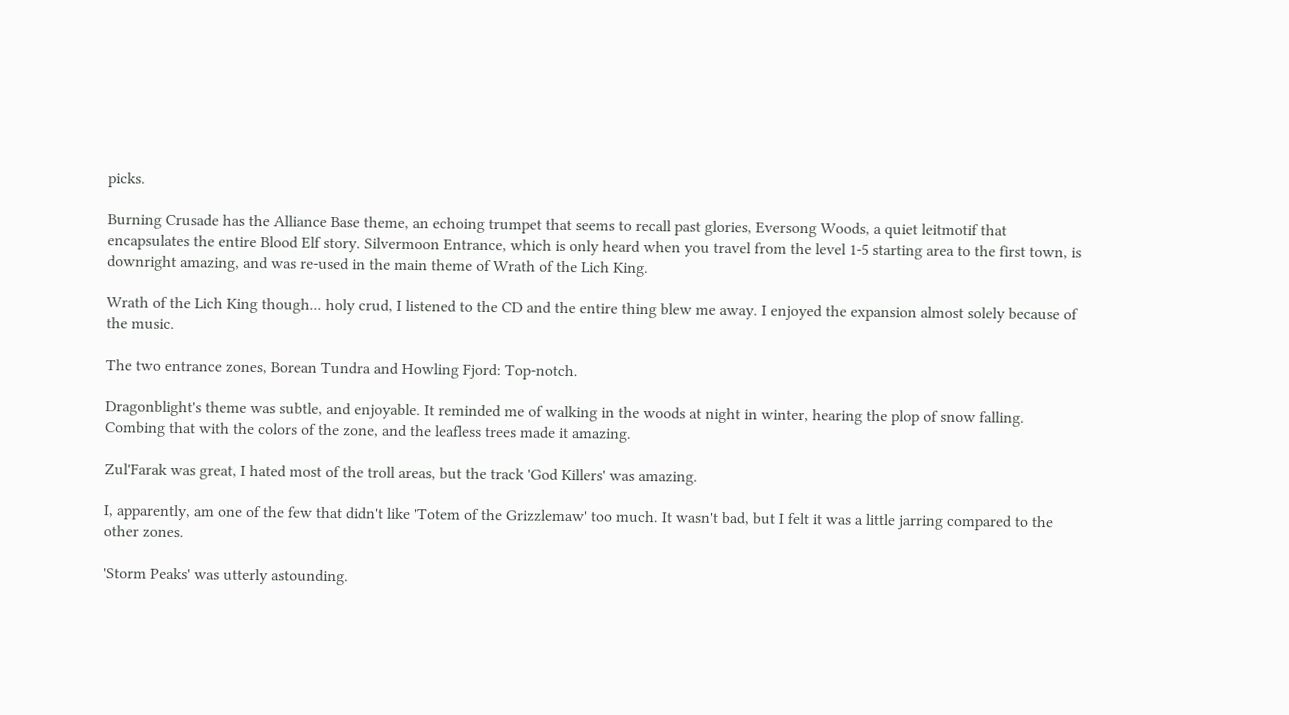picks.

Burning Crusade has the Alliance Base theme, an echoing trumpet that seems to recall past glories, Eversong Woods, a quiet leitmotif that encapsulates the entire Blood Elf story. Silvermoon Entrance, which is only heard when you travel from the level 1-5 starting area to the first town, is downright amazing, and was re-used in the main theme of Wrath of the Lich King.

Wrath of the Lich King though... holy crud, I listened to the CD and the entire thing blew me away. I enjoyed the expansion almost solely because of the music.

The two entrance zones, Borean Tundra and Howling Fjord: Top-notch.

Dragonblight's theme was subtle, and enjoyable. It reminded me of walking in the woods at night in winter, hearing the plop of snow falling. Combing that with the colors of the zone, and the leafless trees made it amazing.

Zul'Farak was great, I hated most of the troll areas, but the track 'God Killers' was amazing.

I, apparently, am one of the few that didn't like 'Totem of the Grizzlemaw' too much. It wasn't bad, but I felt it was a little jarring compared to the other zones.

'Storm Peaks' was utterly astounding.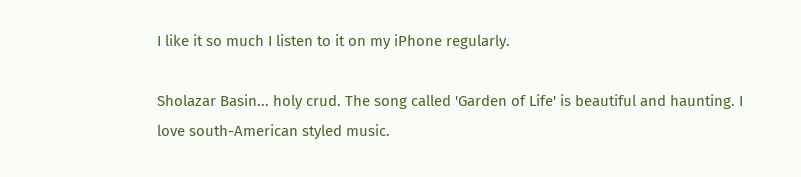I like it so much I listen to it on my iPhone regularly.

Sholazar Basin... holy crud. The song called 'Garden of Life' is beautiful and haunting. I love south-American styled music.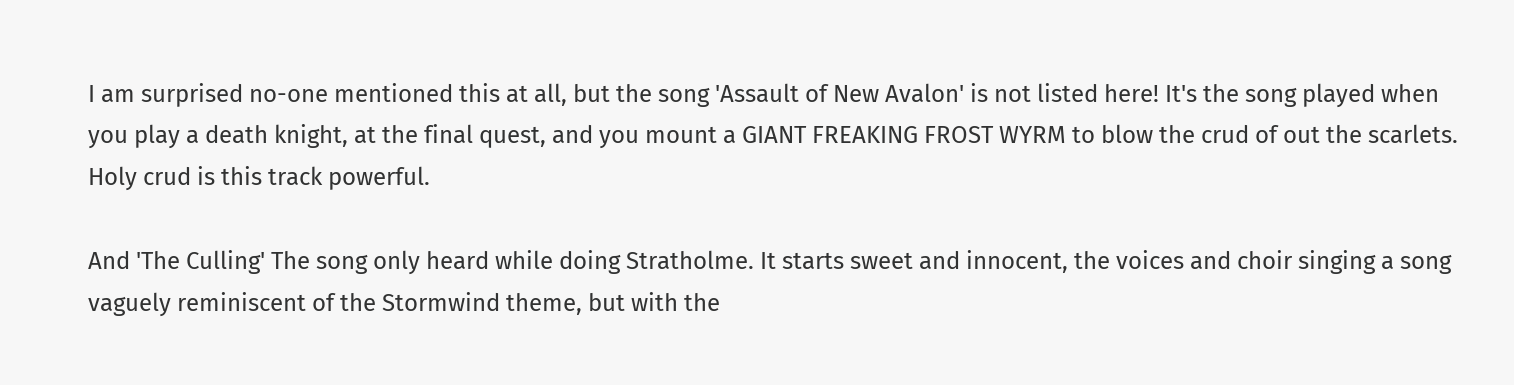I am surprised no-one mentioned this at all, but the song 'Assault of New Avalon' is not listed here! It's the song played when you play a death knight, at the final quest, and you mount a GIANT FREAKING FROST WYRM to blow the crud of out the scarlets. Holy crud is this track powerful.

And 'The Culling' The song only heard while doing Stratholme. It starts sweet and innocent, the voices and choir singing a song vaguely reminiscent of the Stormwind theme, but with the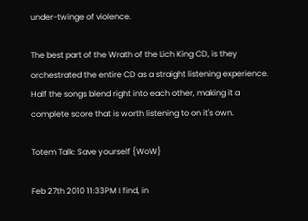under-twinge of violence.

The best part of the Wrath of the Lich King CD, is they orchestrated the entire CD as a straight listening experience. Half the songs blend right into each other, making it a complete score that is worth listening to on it's own.

Totem Talk: Save yourself {WoW}

Feb 27th 2010 11:33PM I find, in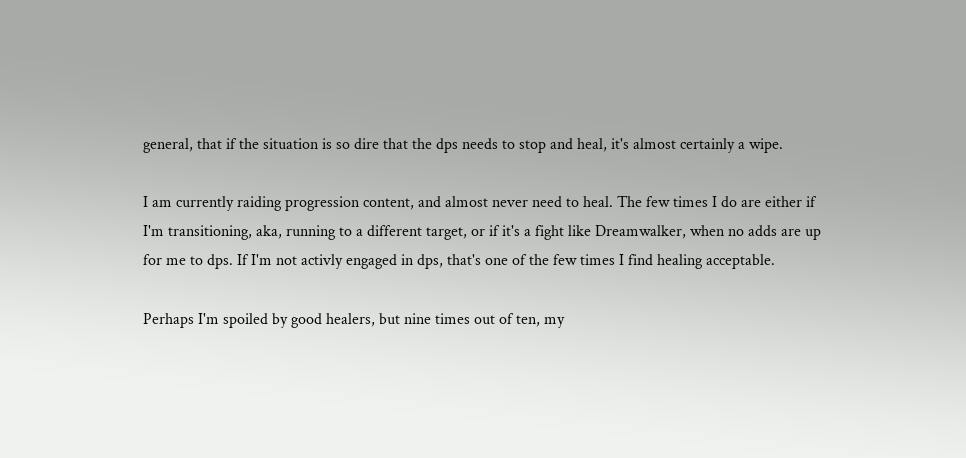general, that if the situation is so dire that the dps needs to stop and heal, it's almost certainly a wipe.

I am currently raiding progression content, and almost never need to heal. The few times I do are either if I'm transitioning, aka, running to a different target, or if it's a fight like Dreamwalker, when no adds are up for me to dps. If I'm not activly engaged in dps, that's one of the few times I find healing acceptable.

Perhaps I'm spoiled by good healers, but nine times out of ten, my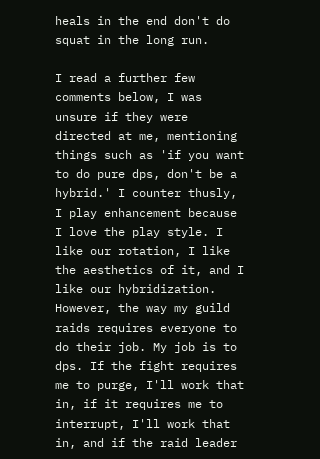heals in the end don't do squat in the long run.

I read a further few comments below, I was unsure if they were directed at me, mentioning things such as 'if you want to do pure dps, don't be a hybrid.' I counter thusly, I play enhancement because I love the play style. I like our rotation, I like the aesthetics of it, and I like our hybridization. However, the way my guild raids requires everyone to do their job. My job is to dps. If the fight requires me to purge, I'll work that in, if it requires me to interrupt, I'll work that in, and if the raid leader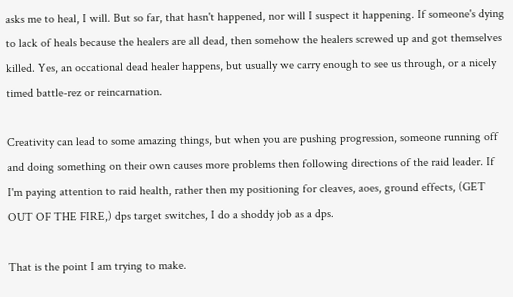asks me to heal, I will. But so far, that hasn't happened, nor will I suspect it happening. If someone's dying to lack of heals because the healers are all dead, then somehow the healers screwed up and got themselves killed. Yes, an occational dead healer happens, but usually we carry enough to see us through, or a nicely timed battle-rez or reincarnation.

Creativity can lead to some amazing things, but when you are pushing progression, someone running off and doing something on their own causes more problems then following directions of the raid leader. If I'm paying attention to raid health, rather then my positioning for cleaves, aoes, ground effects, (GET OUT OF THE FIRE,) dps target switches, I do a shoddy job as a dps.

That is the point I am trying to make.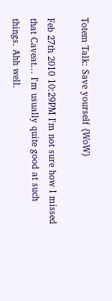Totem Talk: Save yourself {WoW}

Feb 27th 2010 10:29PM I'm not sure how I missed that Caveat... I'm usually quite good at such things. Ahh well.